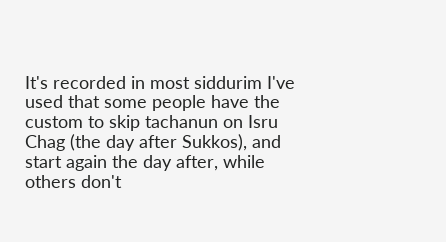It's recorded in most siddurim I've used that some people have the custom to skip tachanun on Isru Chag (the day after Sukkos), and start again the day after, while others don't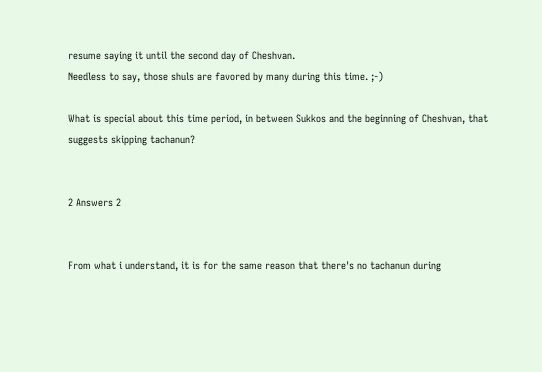resume saying it until the second day of Cheshvan.
Needless to say, those shuls are favored by many during this time. ;-)

What is special about this time period, in between Sukkos and the beginning of Cheshvan, that suggests skipping tachanun?


2 Answers 2


From what i understand, it is for the same reason that there's no tachanun during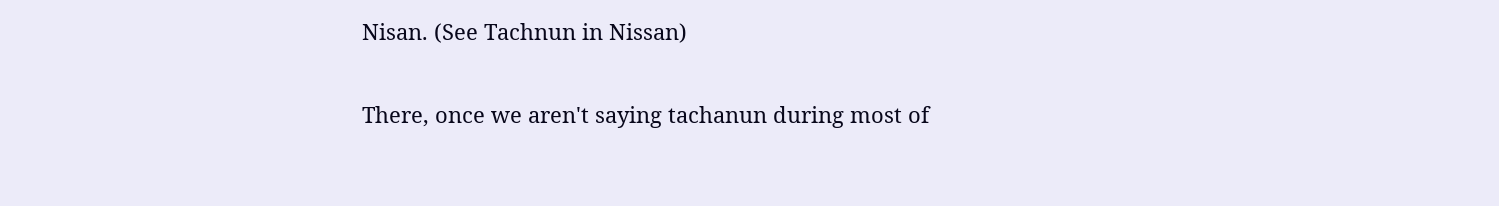Nisan. (See Tachnun in Nissan)

There, once we aren't saying tachanun during most of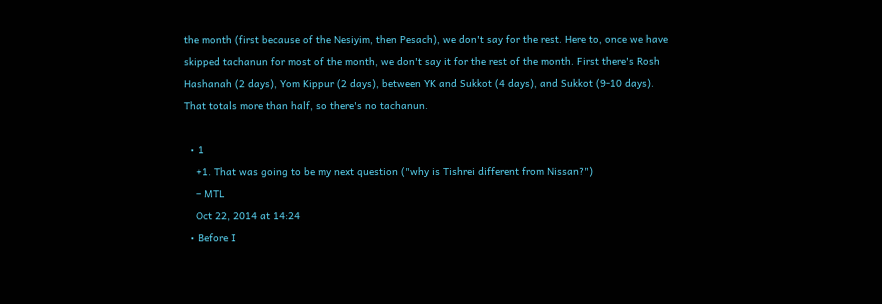the month (first because of the Nesiyim, then Pesach), we don't say for the rest. Here to, once we have skipped tachanun for most of the month, we don't say it for the rest of the month. First there's Rosh Hashanah (2 days), Yom Kippur (2 days), between YK and Sukkot (4 days), and Sukkot (9-10 days). That totals more than half, so there's no tachanun.

  • 1
    +1. That was going to be my next question ("why is Tishrei different from Nissan?")
    – MTL
    Oct 22, 2014 at 14:24
  • Before I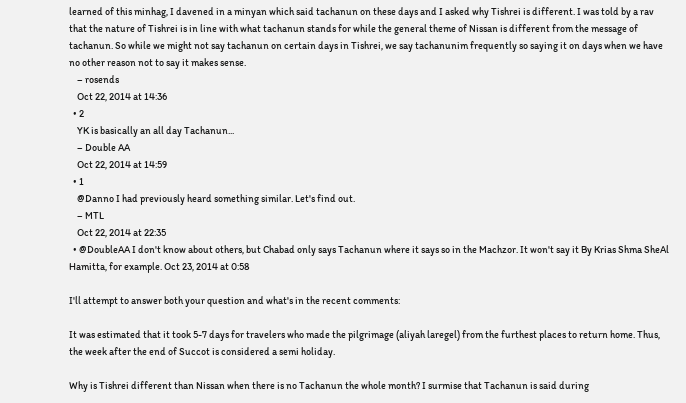learned of this minhag, I davened in a minyan which said tachanun on these days and I asked why Tishrei is different. I was told by a rav that the nature of Tishrei is in line with what tachanun stands for while the general theme of Nissan is different from the message of tachanun. So while we might not say tachanun on certain days in Tishrei, we say tachanunim frequently so saying it on days when we have no other reason not to say it makes sense.
    – rosends
    Oct 22, 2014 at 14:36
  • 2
    YK is basically an all day Tachanun...
    – Double AA
    Oct 22, 2014 at 14:59
  • 1
    @Danno I had previously heard something similar. Let's find out.
    – MTL
    Oct 22, 2014 at 22:35
  • @DoubleAA I don't know about others, but Chabad only says Tachanun where it says so in the Machzor. It won't say it By Krias Shma SheAl Hamitta, for example. Oct 23, 2014 at 0:58

I'll attempt to answer both your question and what's in the recent comments:

It was estimated that it took 5-7 days for travelers who made the pilgrimage (aliyah laregel) from the furthest places to return home. Thus, the week after the end of Succot is considered a semi holiday.

Why is Tishrei different than Nissan when there is no Tachanun the whole month? I surmise that Tachanun is said during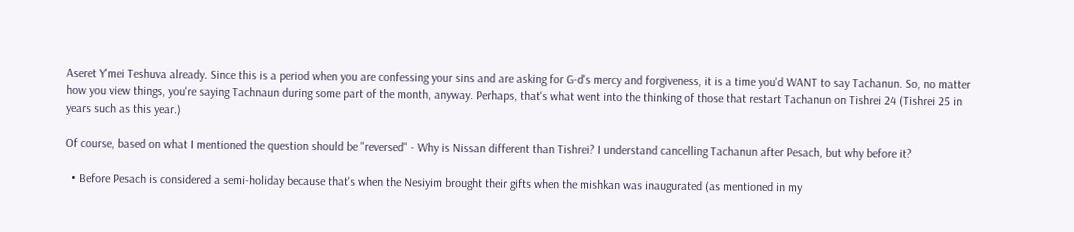Aseret Y'mei Teshuva already. Since this is a period when you are confessing your sins and are asking for G-d's mercy and forgiveness, it is a time you'd WANT to say Tachanun. So, no matter how you view things, you're saying Tachnaun during some part of the month, anyway. Perhaps, that's what went into the thinking of those that restart Tachanun on Tishrei 24 (Tishrei 25 in years such as this year.)

Of course, based on what I mentioned the question should be "reversed" - Why is Nissan different than Tishrei? I understand cancelling Tachanun after Pesach, but why before it?

  • Before Pesach is considered a semi-holiday because that's when the Nesiyim brought their gifts when the mishkan was inaugurated (as mentioned in my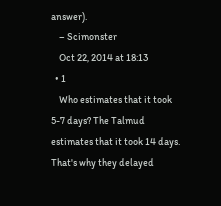answer).
    – Scimonster
    Oct 22, 2014 at 18:13
  • 1
    Who estimates that it took 5-7 days? The Talmud estimates that it took 14 days. That's why they delayed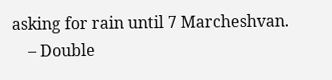asking for rain until 7 Marcheshvan.
    – Double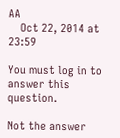AA
    Oct 22, 2014 at 23:59

You must log in to answer this question.

Not the answer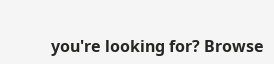you're looking for? Browse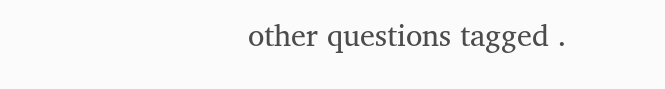other questions tagged .